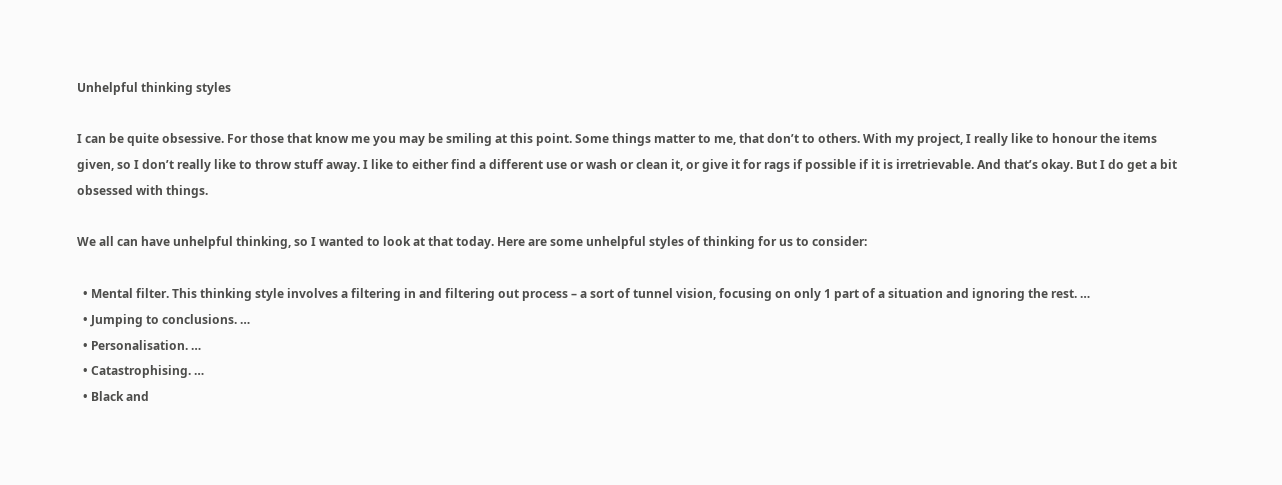Unhelpful thinking styles

I can be quite obsessive. For those that know me you may be smiling at this point. Some things matter to me, that don’t to others. With my project, I really like to honour the items given, so I don’t really like to throw stuff away. I like to either find a different use or wash or clean it, or give it for rags if possible if it is irretrievable. And that’s okay. But I do get a bit obsessed with things.

We all can have unhelpful thinking, so I wanted to look at that today. Here are some unhelpful styles of thinking for us to consider:

  • Mental filter. This thinking style involves a filtering in and filtering out process – a sort of tunnel vision, focusing on only 1 part of a situation and ignoring the rest. …
  • Jumping to conclusions. …
  • Personalisation. …
  • Catastrophising. …
  • Black and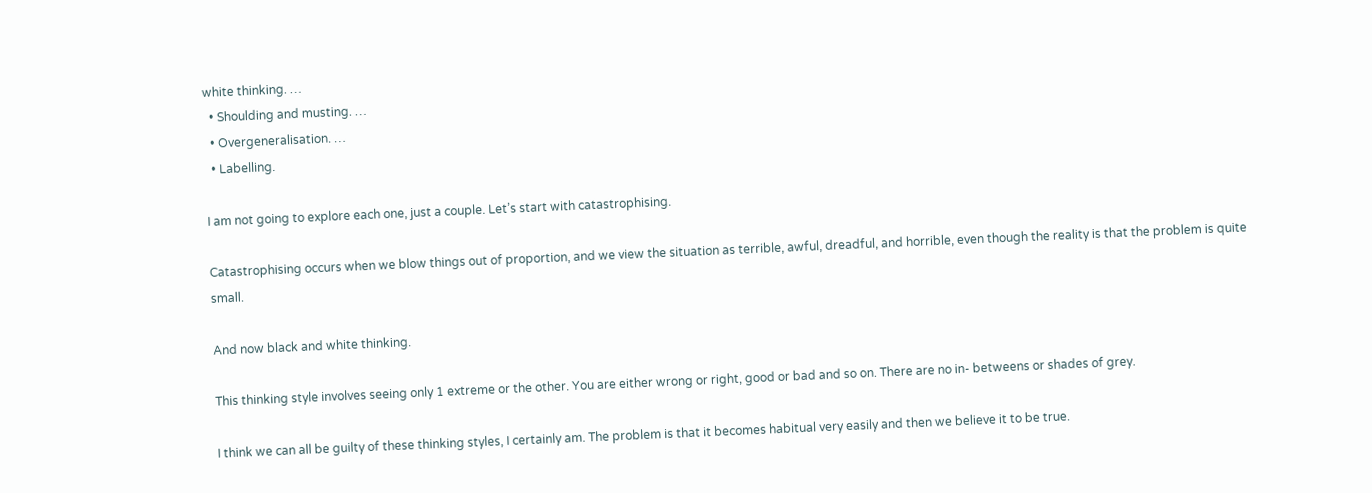white thinking. …
  • Shoulding and musting. …
  • Overgeneralisation. …
  • Labelling.

I am not going to explore each one, just a couple. Let’s start with catastrophising.

Catastrophising occurs when we blow things out of proportion, and we view the situation as terrible, awful, dreadful, and horrible, even though the reality is that the problem is quite small.

And now black and white thinking.

This thinking style involves seeing only 1 extreme or the other. You are either wrong or right, good or bad and so on. There are no in- betweens or shades of grey.

I think we can all be guilty of these thinking styles, I certainly am. The problem is that it becomes habitual very easily and then we believe it to be true.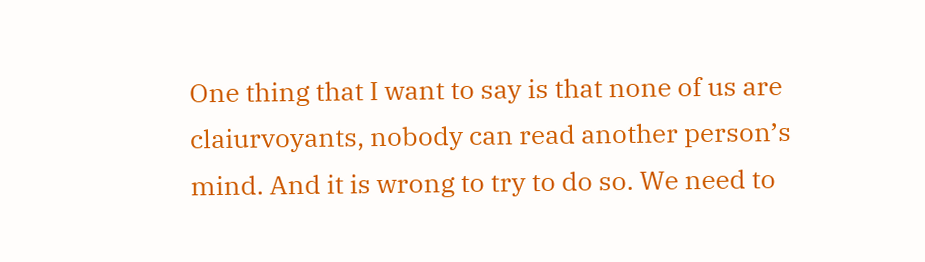One thing that I want to say is that none of us are claiurvoyants, nobody can read another person’s mind. And it is wrong to try to do so. We need to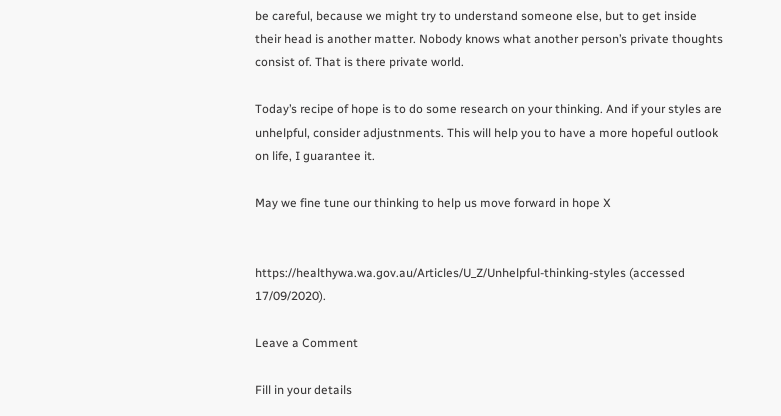be careful, because we might try to understand someone else, but to get inside their head is another matter. Nobody knows what another person’s private thoughts consist of. That is there private world.

Today’s recipe of hope is to do some research on your thinking. And if your styles are unhelpful, consider adjustnments. This will help you to have a more hopeful outlook on life, I guarantee it.

May we fine tune our thinking to help us move forward in hope X


https://healthywa.wa.gov.au/Articles/U_Z/Unhelpful-thinking-styles (accessed 17/09/2020).

Leave a Comment

Fill in your details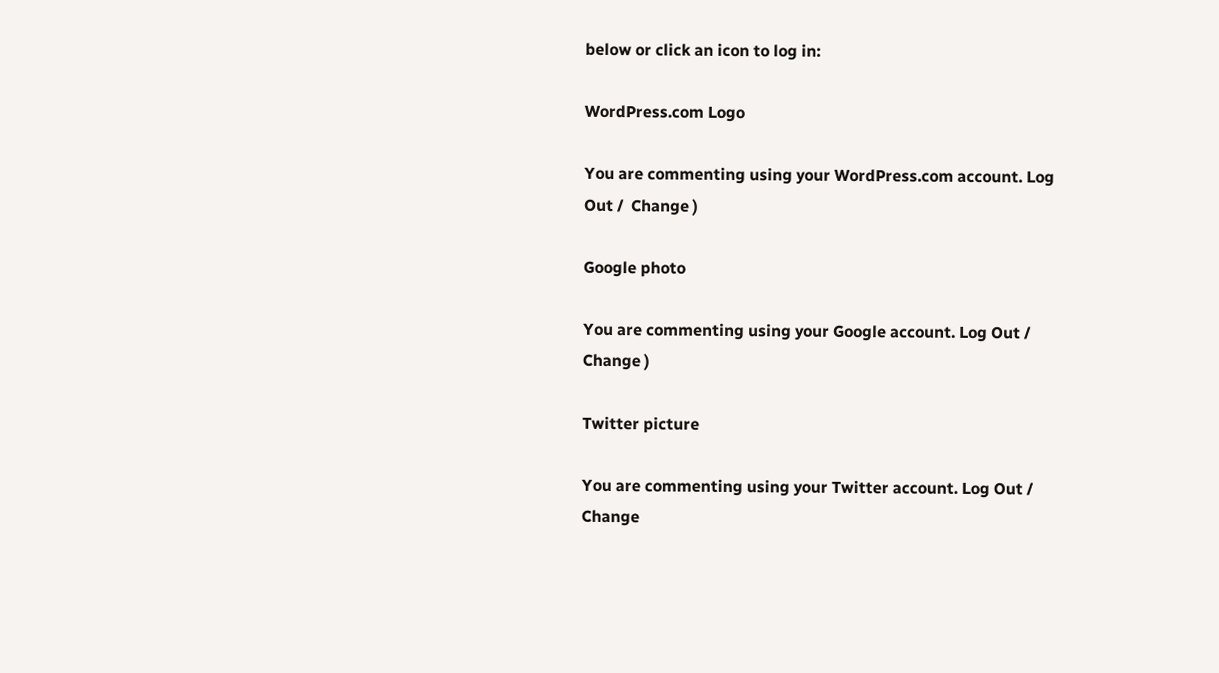below or click an icon to log in:

WordPress.com Logo

You are commenting using your WordPress.com account. Log Out /  Change )

Google photo

You are commenting using your Google account. Log Out /  Change )

Twitter picture

You are commenting using your Twitter account. Log Out /  Change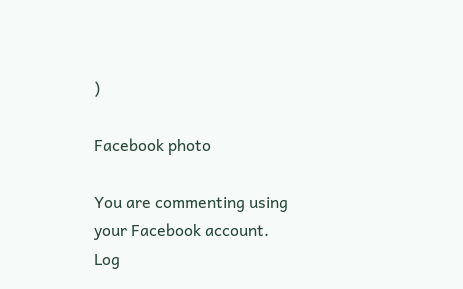)

Facebook photo

You are commenting using your Facebook account. Log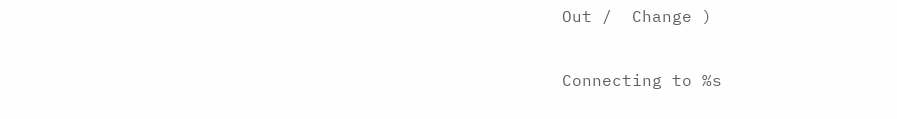Out /  Change )

Connecting to %s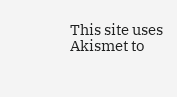This site uses Akismet to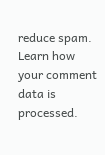reduce spam. Learn how your comment data is processed.